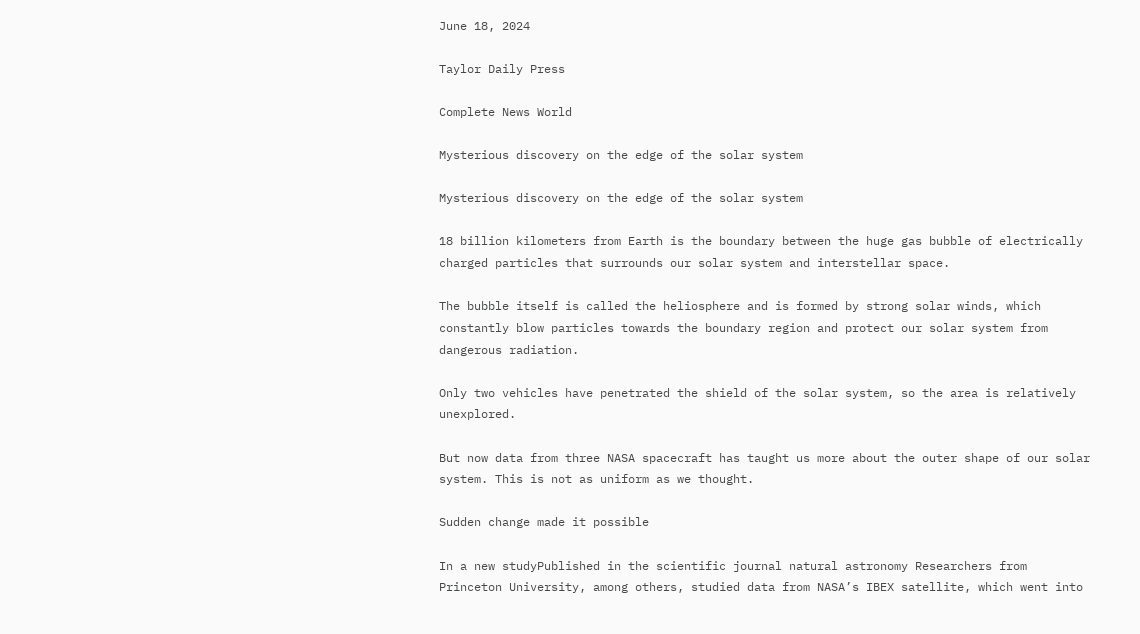June 18, 2024

Taylor Daily Press

Complete News World

Mysterious discovery on the edge of the solar system

Mysterious discovery on the edge of the solar system

18 billion kilometers from Earth is the boundary between the huge gas bubble of electrically charged particles that surrounds our solar system and interstellar space.

The bubble itself is called the heliosphere and is formed by strong solar winds, which constantly blow particles towards the boundary region and protect our solar system from dangerous radiation.

Only two vehicles have penetrated the shield of the solar system, so the area is relatively unexplored.

But now data from three NASA spacecraft has taught us more about the outer shape of our solar system. This is not as uniform as we thought.

Sudden change made it possible

In a new studyPublished in the scientific journal natural astronomy Researchers from Princeton University, among others, studied data from NASA’s IBEX satellite, which went into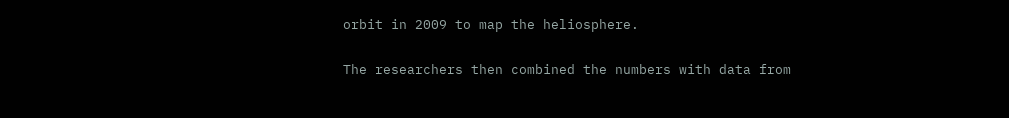orbit in 2009 to map the heliosphere.

The researchers then combined the numbers with data from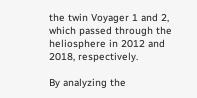the twin Voyager 1 and 2, which passed through the heliosphere in 2012 and 2018, respectively.

By analyzing the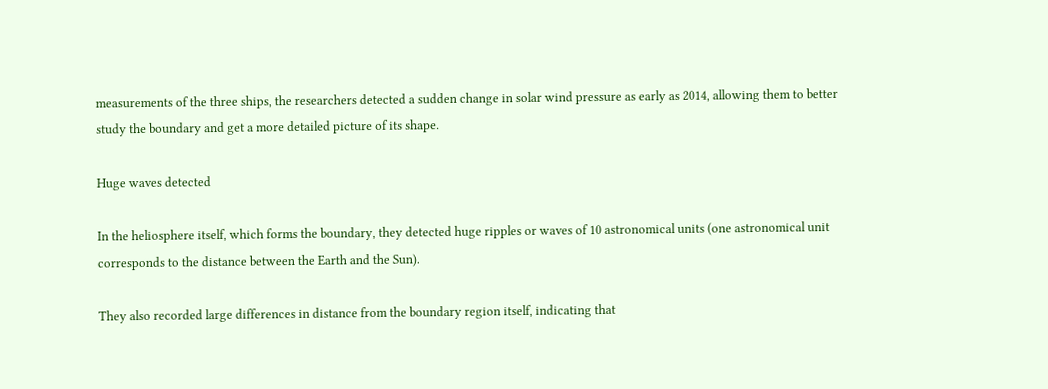measurements of the three ships, the researchers detected a sudden change in solar wind pressure as early as 2014, allowing them to better study the boundary and get a more detailed picture of its shape.

Huge waves detected

In the heliosphere itself, which forms the boundary, they detected huge ripples or waves of 10 astronomical units (one astronomical unit corresponds to the distance between the Earth and the Sun).

They also recorded large differences in distance from the boundary region itself, indicating that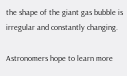the shape of the giant gas bubble is irregular and constantly changing.

Astronomers hope to learn more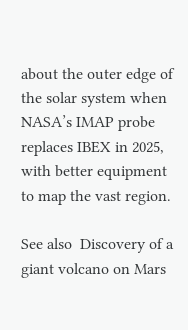about the outer edge of the solar system when NASA’s IMAP probe replaces IBEX in 2025, with better equipment to map the vast region.

See also  Discovery of a giant volcano on Mars